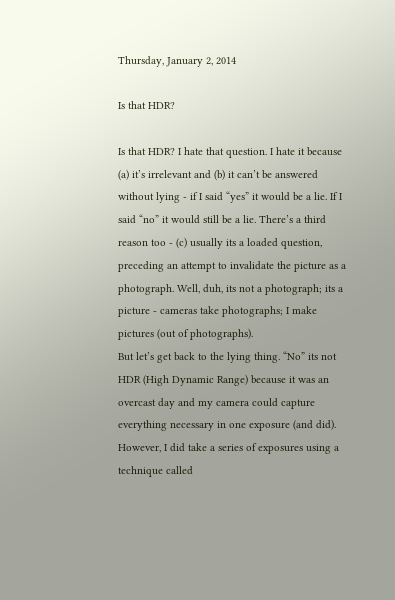Thursday, January 2, 2014

Is that HDR?

Is that HDR? I hate that question. I hate it because (a) it’s irrelevant and (b) it can’t be answered without lying - if I said “yes” it would be a lie. If I said “no” it would still be a lie. There’s a third reason too - (c) usually its a loaded question, preceding an attempt to invalidate the picture as a photograph. Well, duh, its not a photograph; its a picture - cameras take photographs; I make pictures (out of photographs).
But let’s get back to the lying thing. “No” its not HDR (High Dynamic Range) because it was an overcast day and my camera could capture everything necessary in one exposure (and did). However, I did take a series of exposures using a technique called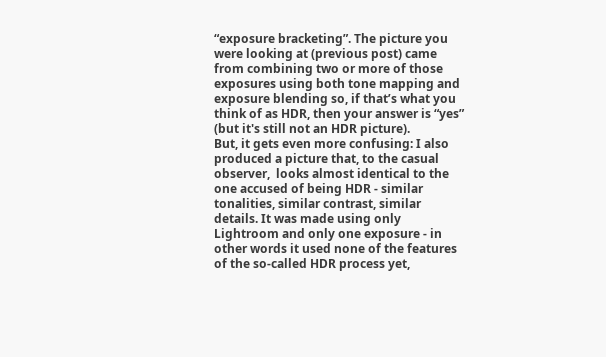“exposure bracketing”. The picture you were looking at (previous post) came from combining two or more of those exposures using both tone mapping and exposure blending so, if that’s what you think of as HDR, then your answer is “yes” (but it's still not an HDR picture).
But, it gets even more confusing: I also produced a picture that, to the casual observer,  looks almost identical to the one accused of being HDR - similar tonalities, similar contrast, similar details. It was made using only Lightroom and only one exposure - in other words it used none of the features of the so-called HDR process yet,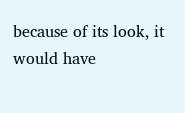because of its look, it would have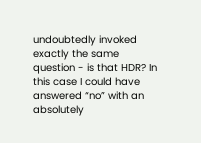undoubtedly invoked exactly the same question - is that HDR? In this case I could have answered “no” with an absolutely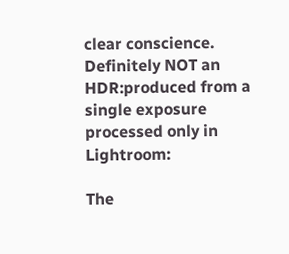clear conscience.
Definitely NOT an HDR:produced from a single exposure processed only in Lightroom:

The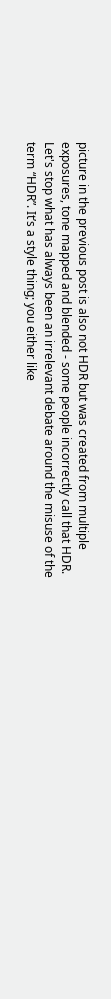picture in the previous post is also not HDR but was created from multiple exposures, tone mapped and blended - some people incorrectly call that HDR.
Let's stop what has always been an irrelevant debate around the misuse of the term “HDR”. It’s a style thing; you either like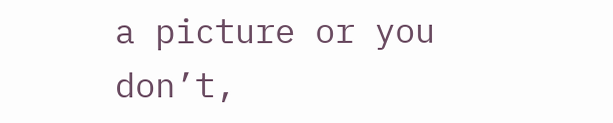a picture or you don’t,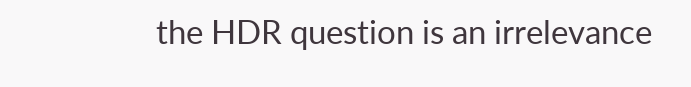the HDR question is an irrelevance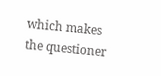which makes the questioner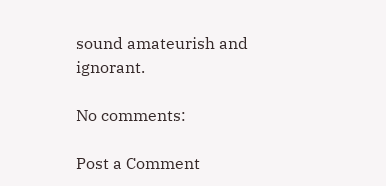sound amateurish and ignorant.

No comments:

Post a Comment